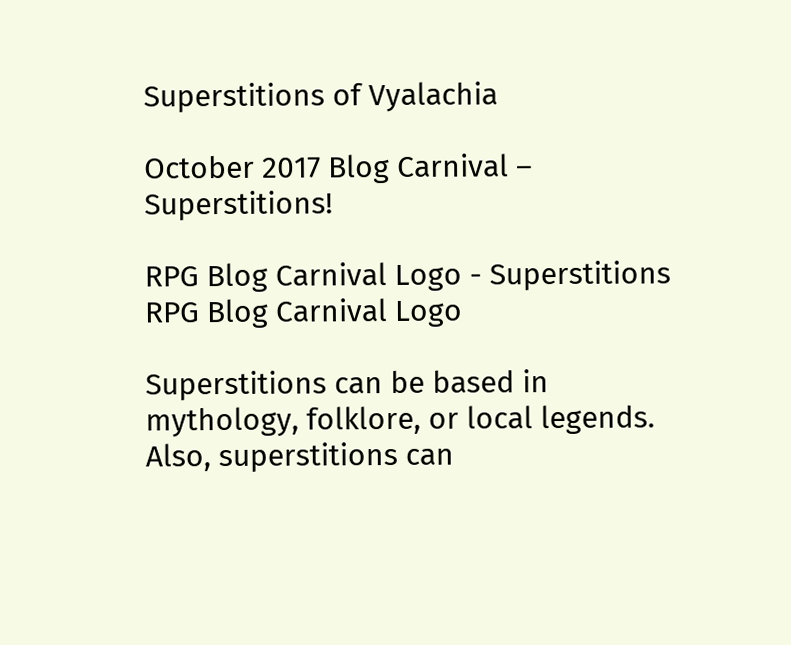Superstitions of Vyalachia

October 2017 Blog Carnival – Superstitions!

RPG Blog Carnival Logo - Superstitions
RPG Blog Carnival Logo

Superstitions can be based in mythology, folklore, or local legends. Also, superstitions can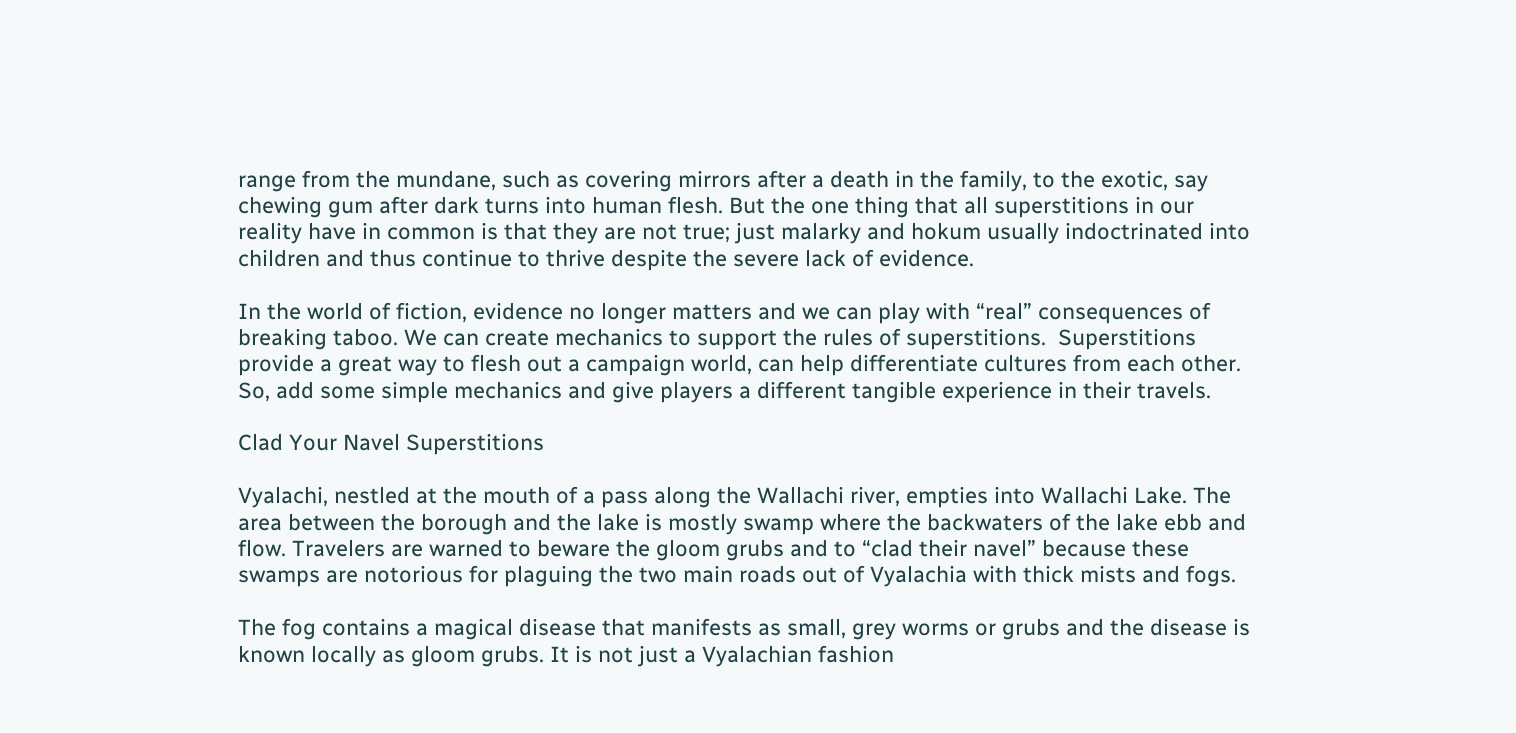range from the mundane, such as covering mirrors after a death in the family, to the exotic, say chewing gum after dark turns into human flesh. But the one thing that all superstitions in our reality have in common is that they are not true; just malarky and hokum usually indoctrinated into children and thus continue to thrive despite the severe lack of evidence.

In the world of fiction, evidence no longer matters and we can play with “real” consequences of breaking taboo. We can create mechanics to support the rules of superstitions.  Superstitions provide a great way to flesh out a campaign world, can help differentiate cultures from each other. So, add some simple mechanics and give players a different tangible experience in their travels.

Clad Your Navel Superstitions

Vyalachi, nestled at the mouth of a pass along the Wallachi river, empties into Wallachi Lake. The area between the borough and the lake is mostly swamp where the backwaters of the lake ebb and flow. Travelers are warned to beware the gloom grubs and to “clad their navel” because these swamps are notorious for plaguing the two main roads out of Vyalachia with thick mists and fogs.

The fog contains a magical disease that manifests as small, grey worms or grubs and the disease is known locally as gloom grubs. It is not just a Vyalachian fashion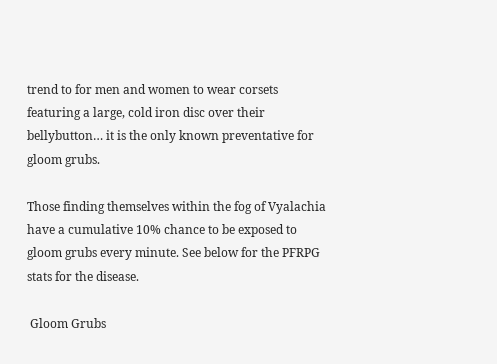trend to for men and women to wear corsets featuring a large, cold iron disc over their bellybutton… it is the only known preventative for gloom grubs.

Those finding themselves within the fog of Vyalachia have a cumulative 10% chance to be exposed to gloom grubs every minute. See below for the PFRPG stats for the disease.

 Gloom Grubs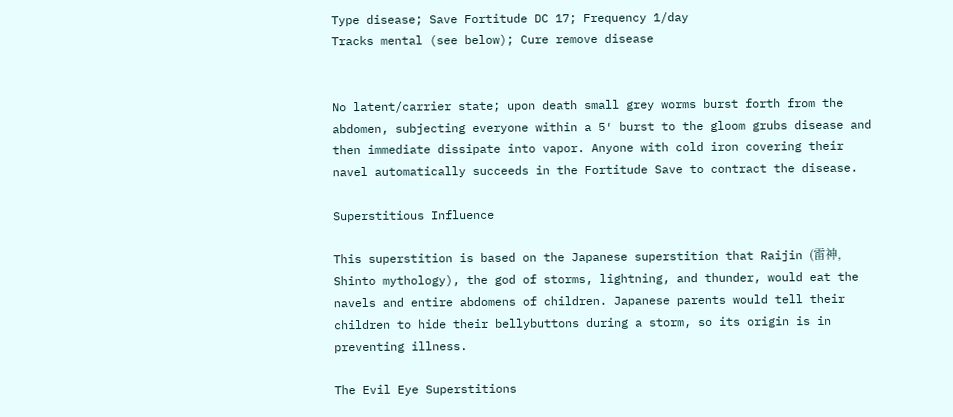Type disease; Save Fortitude DC 17; Frequency 1/day
Tracks mental (see below); Cure remove disease


No latent/carrier state; upon death small grey worms burst forth from the abdomen, subjecting everyone within a 5′ burst to the gloom grubs disease and then immediate dissipate into vapor. Anyone with cold iron covering their navel automatically succeeds in the Fortitude Save to contract the disease.

Superstitious Influence

This superstition is based on the Japanese superstition that Raijin (雷神, Shinto mythology), the god of storms, lightning, and thunder, would eat the navels and entire abdomens of children. Japanese parents would tell their children to hide their bellybuttons during a storm, so its origin is in preventing illness.

The Evil Eye Superstitions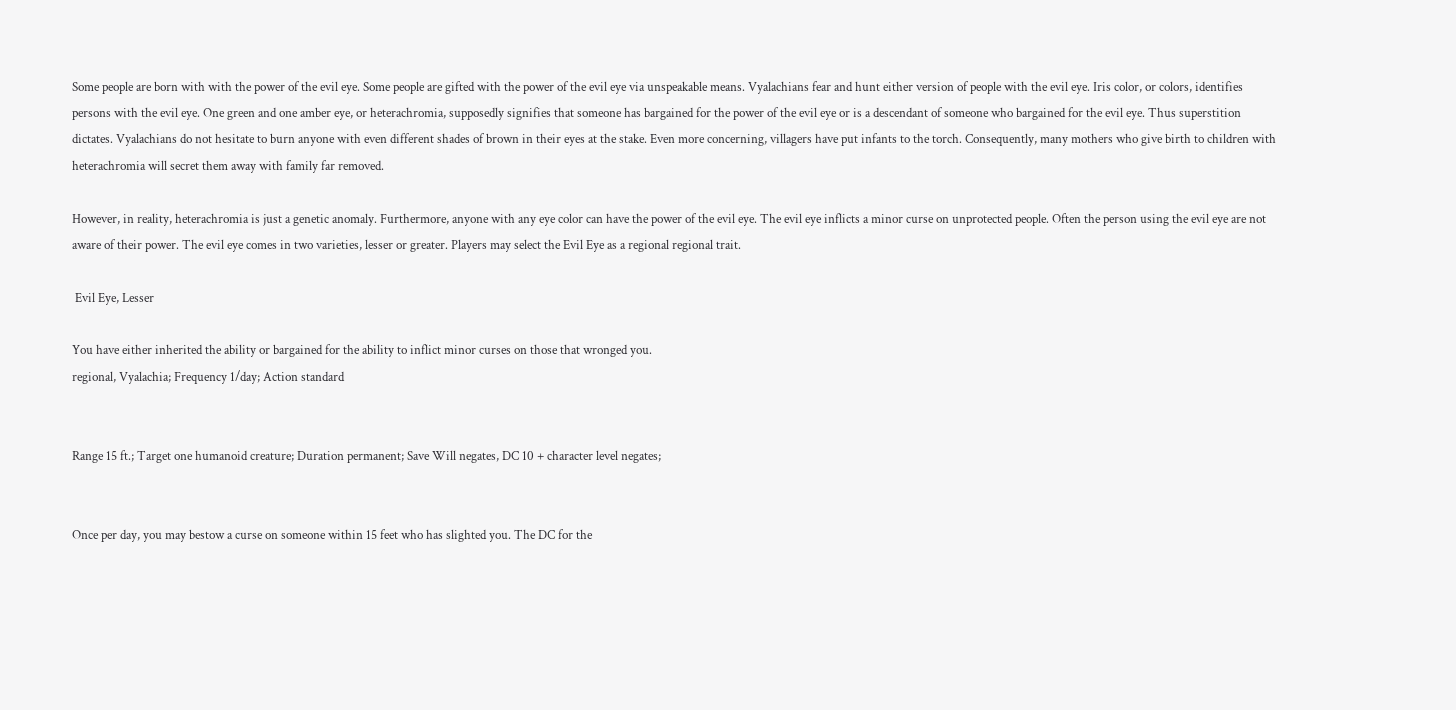Some people are born with with the power of the evil eye. Some people are gifted with the power of the evil eye via unspeakable means. Vyalachians fear and hunt either version of people with the evil eye. Iris color, or colors, identifies persons with the evil eye. One green and one amber eye, or heterachromia, supposedly signifies that someone has bargained for the power of the evil eye or is a descendant of someone who bargained for the evil eye. Thus superstition dictates. Vyalachians do not hesitate to burn anyone with even different shades of brown in their eyes at the stake. Even more concerning, villagers have put infants to the torch. Consequently, many mothers who give birth to children with heterachromia will secret them away with family far removed.

However, in reality, heterachromia is just a genetic anomaly. Furthermore, anyone with any eye color can have the power of the evil eye. The evil eye inflicts a minor curse on unprotected people. Often the person using the evil eye are not aware of their power. The evil eye comes in two varieties, lesser or greater. Players may select the Evil Eye as a regional regional trait.

 Evil Eye, Lesser

You have either inherited the ability or bargained for the ability to inflict minor curses on those that wronged you.
regional, Vyalachia; Frequency 1/day; Action standard


Range 15 ft.; Target one humanoid creature; Duration permanent; Save Will negates, DC 10 + character level negates;


Once per day, you may bestow a curse on someone within 15 feet who has slighted you. The DC for the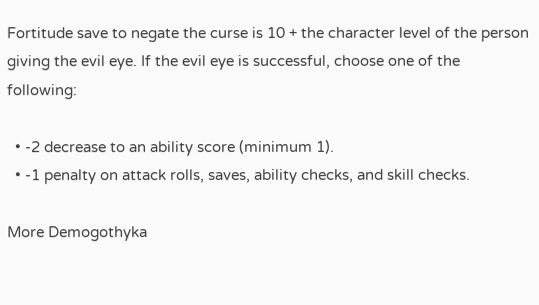Fortitude save to negate the curse is 10 + the character level of the person giving the evil eye. If the evil eye is successful, choose one of the following:

  • -2 decrease to an ability score (minimum 1).
  • -1 penalty on attack rolls, saves, ability checks, and skill checks.

More Demogothyka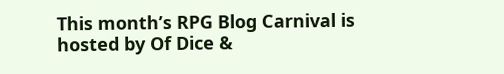This month’s RPG Blog Carnival is hosted by Of Dice &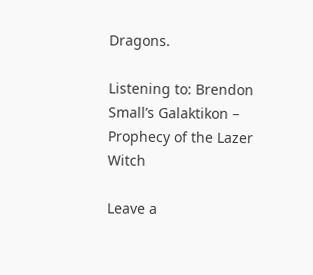Dragons.

Listening to: Brendon Small’s Galaktikon – Prophecy of the Lazer Witch

Leave a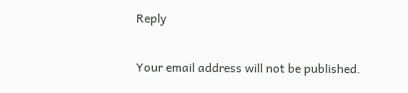Reply

Your email address will not be published.